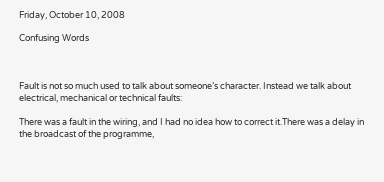Friday, October 10, 2008

Confusing Words



Fault is not so much used to talk about someone’s character. Instead we talk about electrical, mechanical or technical faults:

There was a fault in the wiring, and I had no idea how to correct it.There was a delay in the broadcast of the programme,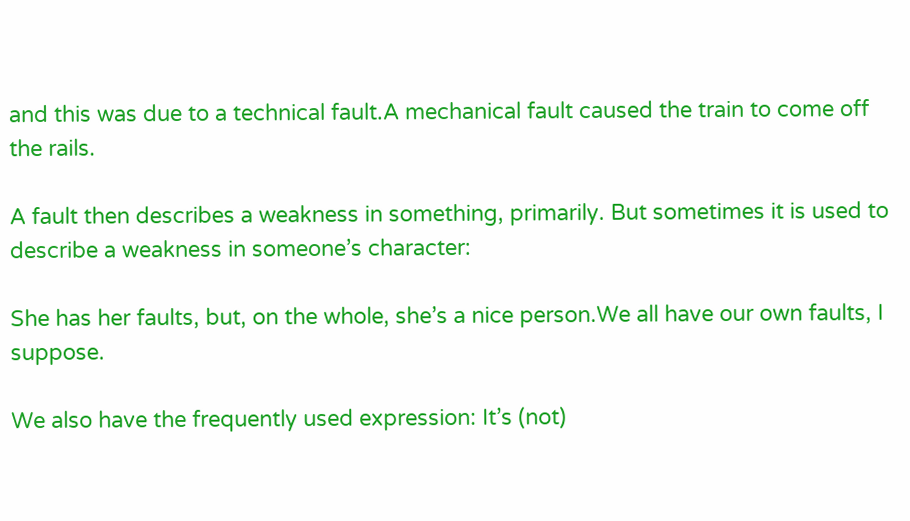and this was due to a technical fault.A mechanical fault caused the train to come off the rails.

A fault then describes a weakness in something, primarily. But sometimes it is used to describe a weakness in someone’s character:

She has her faults, but, on the whole, she’s a nice person.We all have our own faults, I suppose.

We also have the frequently used expression: It’s (not)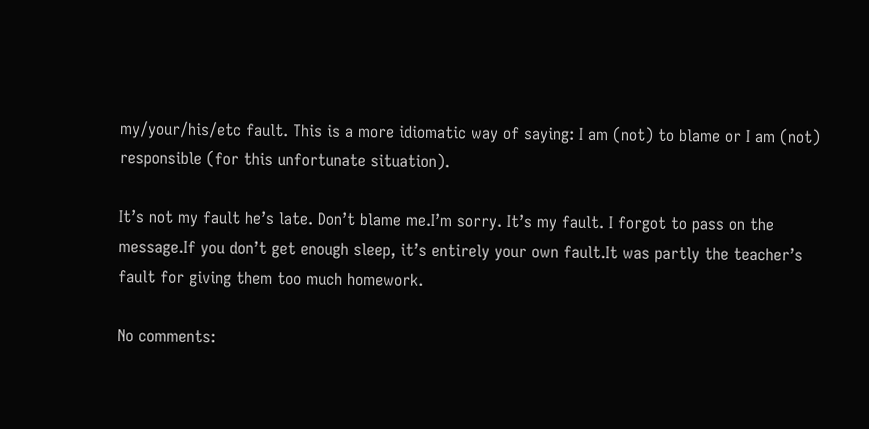my/your/his/etc fault. This is a more idiomatic way of saying: I am (not) to blame or I am (not) responsible (for this unfortunate situation).

It’s not my fault he’s late. Don’t blame me.I’m sorry. It’s my fault. I forgot to pass on the message.If you don’t get enough sleep, it’s entirely your own fault.It was partly the teacher’s fault for giving them too much homework.

No comments: